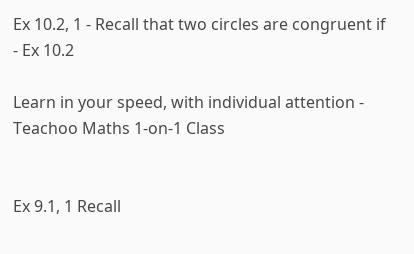Ex 10.2, 1 - Recall that two circles are congruent if - Ex 10.2

Learn in your speed, with individual attention - Teachoo Maths 1-on-1 Class


Ex 9.1, 1 Recall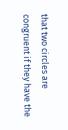that two circles are congruent if they have the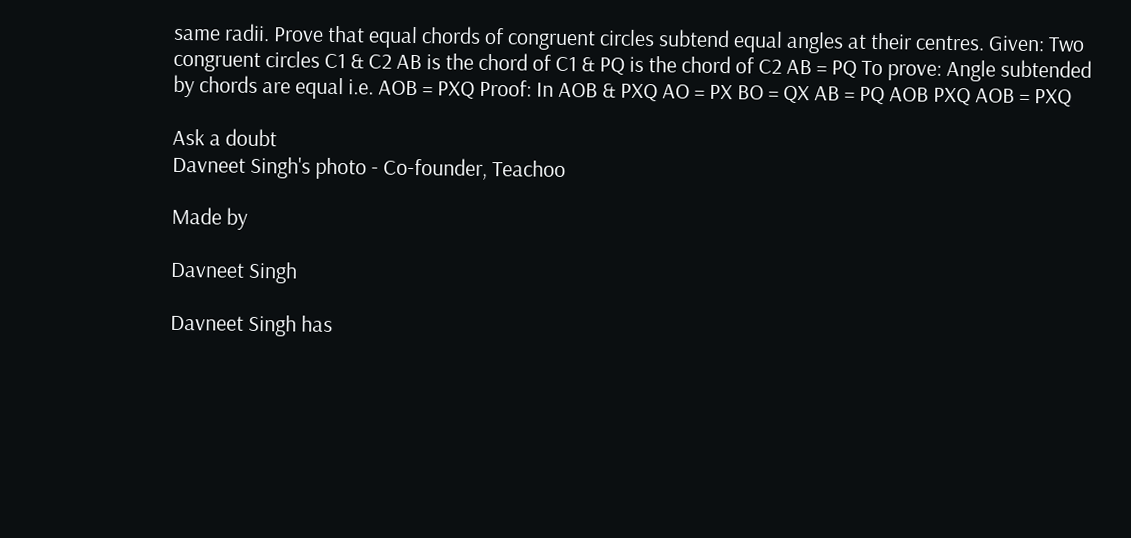same radii. Prove that equal chords of congruent circles subtend equal angles at their centres. Given: Two congruent circles C1 & C2 AB is the chord of C1 & PQ is the chord of C2 AB = PQ To prove: Angle subtended by chords are equal i.e. AOB = PXQ Proof: In AOB & PXQ AO = PX BO = QX AB = PQ AOB PXQ AOB = PXQ

Ask a doubt
Davneet Singh's photo - Co-founder, Teachoo

Made by

Davneet Singh

Davneet Singh has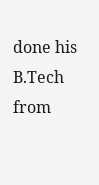done his B.Tech from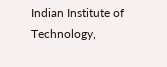Indian Institute of Technology,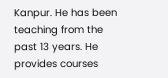Kanpur. He has been teaching from the past 13 years. He provides courses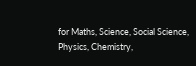for Maths, Science, Social Science, Physics, Chemistry,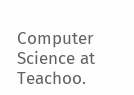Computer Science at Teachoo.